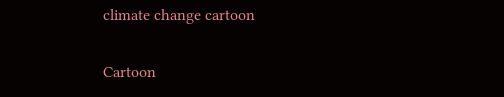climate change cartoon

Cartoon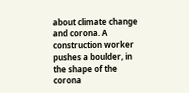about climate change and corona. A construction worker pushes a boulder, in the shape of the corona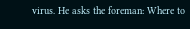virus. He asks the foreman: Where to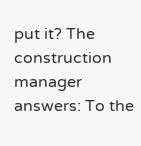put it? The construction manager answers: To the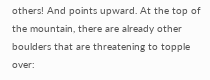others! And points upward. At the top of the mountain, there are already other boulders that are threatening to topple over: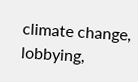climate change, lobbying,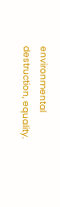environmental destruction, equality.